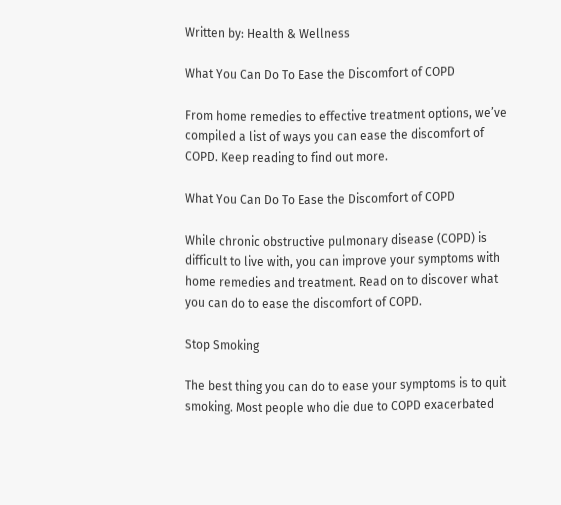Written by: Health & Wellness

What You Can Do To Ease the Discomfort of COPD

From home remedies to effective treatment options, we’ve compiled a list of ways you can ease the discomfort of COPD. Keep reading to find out more.

What You Can Do To Ease the Discomfort of COPD

While chronic obstructive pulmonary disease (COPD) is difficult to live with, you can improve your symptoms with home remedies and treatment. Read on to discover what you can do to ease the discomfort of COPD.

Stop Smoking

The best thing you can do to ease your symptoms is to quit smoking. Most people who die due to COPD exacerbated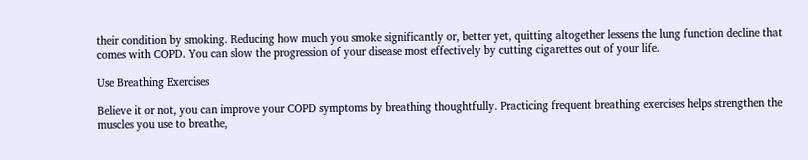their condition by smoking. Reducing how much you smoke significantly or, better yet, quitting altogether lessens the lung function decline that comes with COPD. You can slow the progression of your disease most effectively by cutting cigarettes out of your life.

Use Breathing Exercises

Believe it or not, you can improve your COPD symptoms by breathing thoughtfully. Practicing frequent breathing exercises helps strengthen the muscles you use to breathe,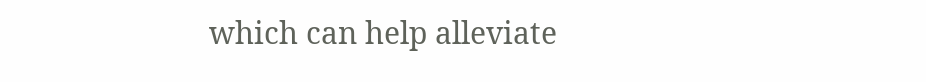which can help alleviate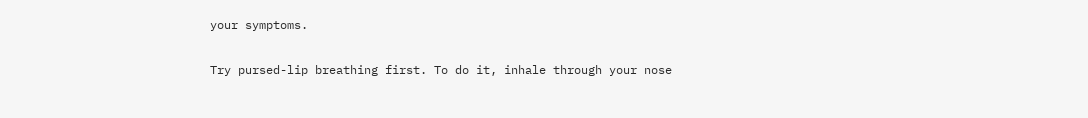your symptoms.

Try pursed-lip breathing first. To do it, inhale through your nose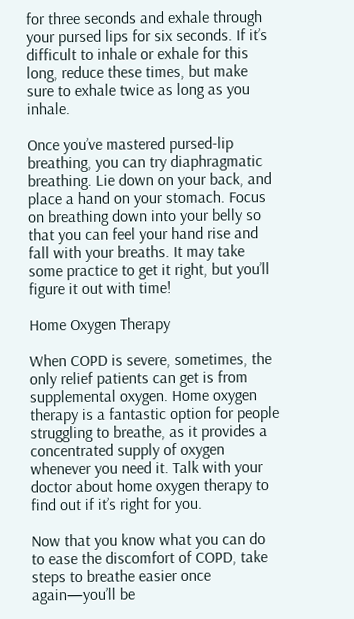for three seconds and exhale through your pursed lips for six seconds. If it’s difficult to inhale or exhale for this long, reduce these times, but make sure to exhale twice as long as you inhale.

Once you’ve mastered pursed-lip breathing, you can try diaphragmatic breathing. Lie down on your back, and place a hand on your stomach. Focus on breathing down into your belly so that you can feel your hand rise and fall with your breaths. It may take some practice to get it right, but you’ll figure it out with time!

Home Oxygen Therapy

When COPD is severe, sometimes, the only relief patients can get is from supplemental oxygen. Home oxygen therapy is a fantastic option for people struggling to breathe, as it provides a concentrated supply of oxygen whenever you need it. Talk with your doctor about home oxygen therapy to find out if it’s right for you.

Now that you know what you can do to ease the discomfort of COPD, take steps to breathe easier once again—you’ll be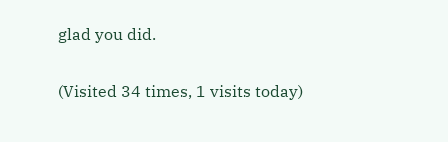glad you did.

(Visited 34 times, 1 visits today)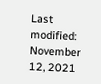Last modified: November 12, 2021